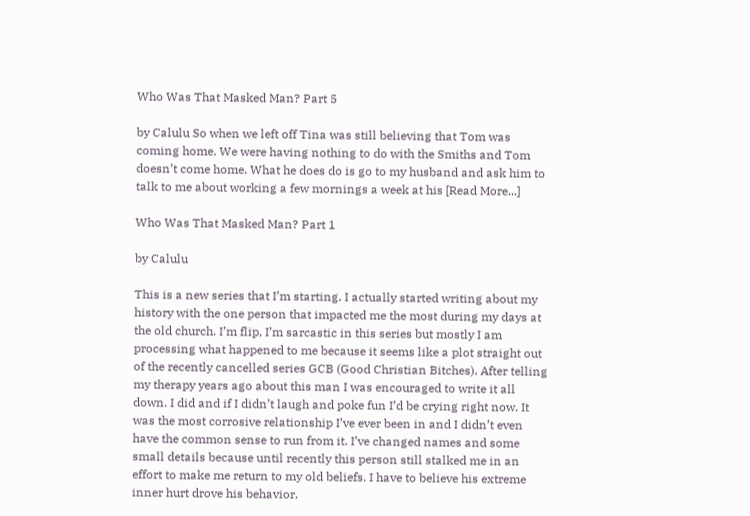Who Was That Masked Man? Part 5

by Calulu So when we left off Tina was still believing that Tom was coming home. We were having nothing to do with the Smiths and Tom doesn’t come home. What he does do is go to my husband and ask him to talk to me about working a few mornings a week at his [Read More...]

Who Was That Masked Man? Part 1

by Calulu

This is a new series that I’m starting. I actually started writing about my history with the one person that impacted me the most during my days at the old church. I’m flip, I’m sarcastic in this series but mostly I am processing what happened to me because it seems like a plot straight out of the recently cancelled series GCB (Good Christian Bitches). After telling my therapy years ago about this man I was encouraged to write it all down. I did and if I didn’t laugh and poke fun I’d be crying right now. It was the most corrosive relationship I’ve ever been in and I didn’t even have the common sense to run from it. I’ve changed names and some small details because until recently this person still stalked me in an effort to make me return to my old beliefs. I have to believe his extreme inner hurt drove his behavior.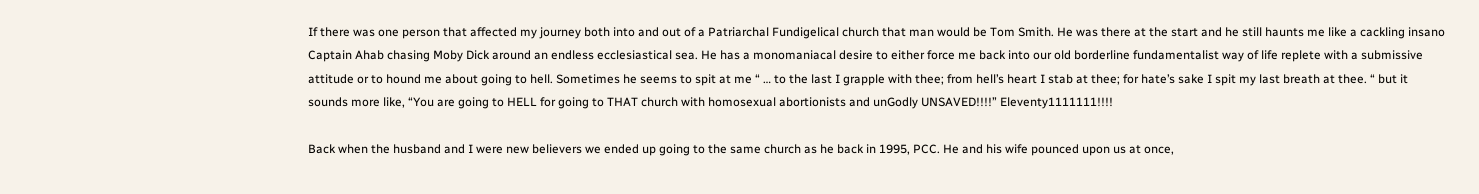If there was one person that affected my journey both into and out of a Patriarchal Fundigelical church that man would be Tom Smith. He was there at the start and he still haunts me like a cackling insano Captain Ahab chasing Moby Dick around an endless ecclesiastical sea. He has a monomaniacal desire to either force me back into our old borderline fundamentalist way of life replete with a submissive attitude or to hound me about going to hell. Sometimes he seems to spit at me “ … to the last I grapple with thee; from hell’s heart I stab at thee; for hate’s sake I spit my last breath at thee. “ but it sounds more like, “You are going to HELL for going to THAT church with homosexual abortionists and unGodly UNSAVED!!!!” Eleventy1111111!!!!

Back when the husband and I were new believers we ended up going to the same church as he back in 1995, PCC. He and his wife pounced upon us at once,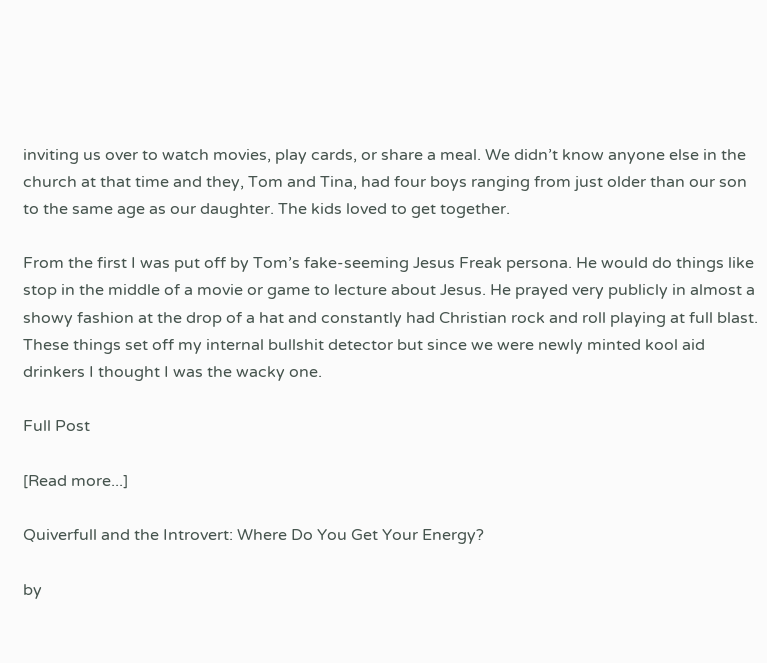inviting us over to watch movies, play cards, or share a meal. We didn’t know anyone else in the church at that time and they, Tom and Tina, had four boys ranging from just older than our son to the same age as our daughter. The kids loved to get together.

From the first I was put off by Tom’s fake-seeming Jesus Freak persona. He would do things like stop in the middle of a movie or game to lecture about Jesus. He prayed very publicly in almost a showy fashion at the drop of a hat and constantly had Christian rock and roll playing at full blast. These things set off my internal bullshit detector but since we were newly minted kool aid drinkers I thought I was the wacky one.

Full Post

[Read more...]

Quiverfull and the Introvert: Where Do You Get Your Energy?

by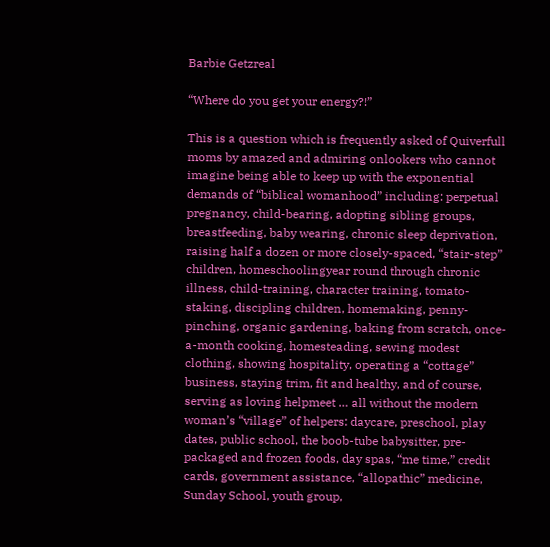Barbie Getzreal

“Where do you get your energy?!”

This is a question which is frequently asked of Quiverfull moms by amazed and admiring onlookers who cannot imagine being able to keep up with the exponential demands of “biblical womanhood” including: perpetual pregnancy, child-bearing, adopting sibling groups, breastfeeding, baby wearing, chronic sleep deprivation, raising half a dozen or more closely-spaced, “stair-step” children, homeschoolingyear round through chronic illness, child-training, character training, tomato-staking, discipling children, homemaking, penny-pinching, organic gardening, baking from scratch, once-a-month cooking, homesteading, sewing modest clothing, showing hospitality, operating a “cottage” business, staying trim, fit and healthy, and of course, serving as loving helpmeet … all without the modern woman’s “village” of helpers: daycare, preschool, play dates, public school, the boob-tube babysitter, pre-packaged and frozen foods, day spas, “me time,” credit cards, government assistance, “allopathic” medicine, Sunday School, youth group,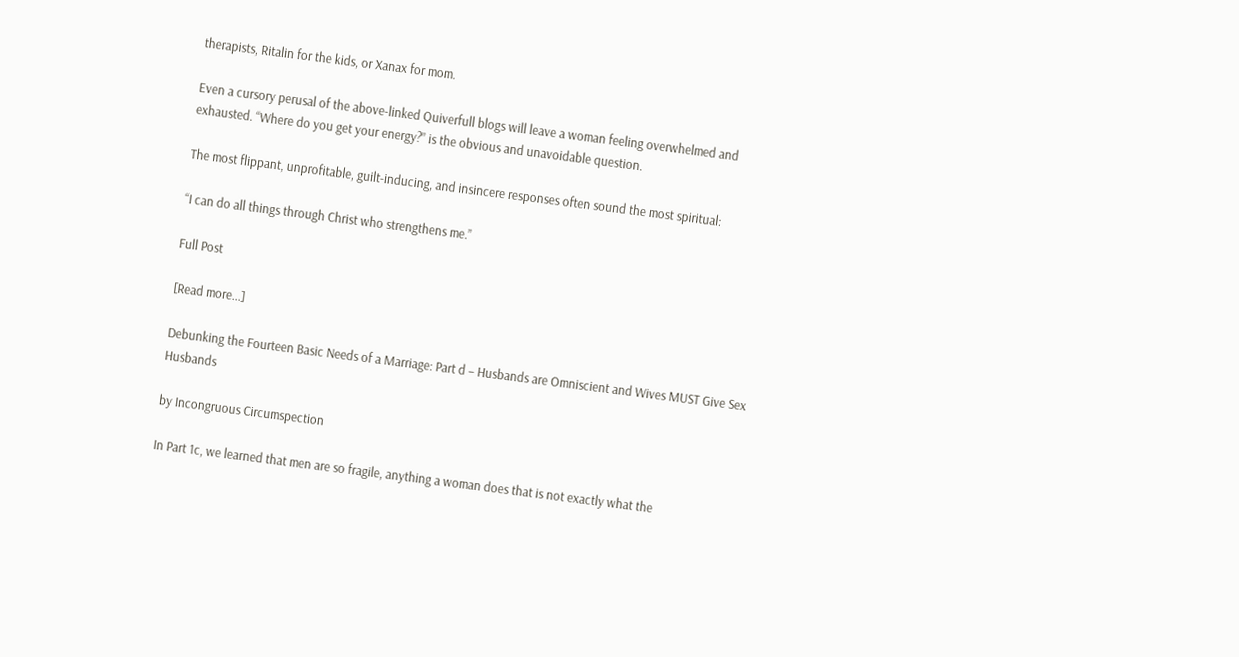therapists, Ritalin for the kids, or Xanax for mom.

Even a cursory perusal of the above-linked Quiverfull blogs will leave a woman feeling overwhelmed and exhausted. “Where do you get your energy?” is the obvious and unavoidable question.

The most flippant, unprofitable, guilt-inducing, and insincere responses often sound the most spiritual:

“I can do all things through Christ who strengthens me.”

Full Post

[Read more...]

Debunking the Fourteen Basic Needs of a Marriage: Part d – Husbands are Omniscient and Wives MUST Give Sex Husbands

by Incongruous Circumspection

In Part 1c, we learned that men are so fragile, anything a woman does that is not exactly what the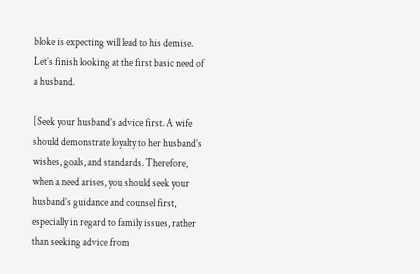bloke is expecting will lead to his demise. Let’s finish looking at the first basic need of a husband.

[Seek your husband’s advice first. A wife should demonstrate loyalty to her husband’s wishes, goals, and standards. Therefore, when a need arises, you should seek your husband’s guidance and counsel first, especially in regard to family issues, rather than seeking advice from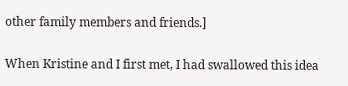other family members and friends.]

When Kristine and I first met, I had swallowed this idea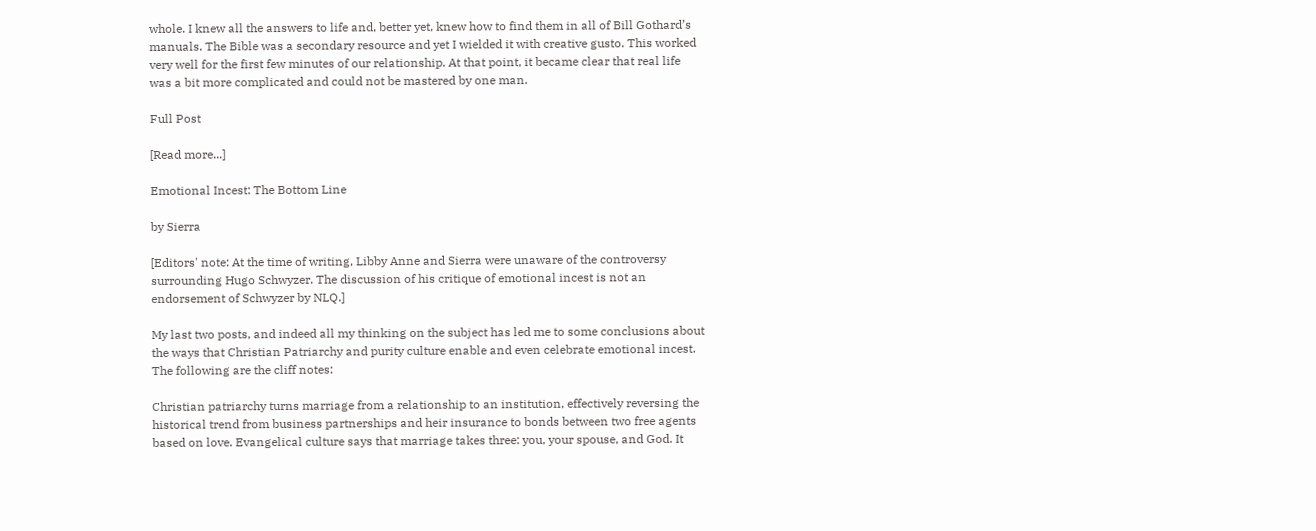whole. I knew all the answers to life and, better yet, knew how to find them in all of Bill Gothard’s manuals. The Bible was a secondary resource and yet I wielded it with creative gusto. This worked very well for the first few minutes of our relationship. At that point, it became clear that real life was a bit more complicated and could not be mastered by one man.

Full Post

[Read more...]

Emotional Incest: The Bottom Line

by Sierra

[Editors' note: At the time of writing, Libby Anne and Sierra were unaware of the controversy surrounding Hugo Schwyzer. The discussion of his critique of emotional incest is not an endorsement of Schwyzer by NLQ.]

My last two posts, and indeed all my thinking on the subject has led me to some conclusions about the ways that Christian Patriarchy and purity culture enable and even celebrate emotional incest. The following are the cliff notes:

Christian patriarchy turns marriage from a relationship to an institution, effectively reversing the historical trend from business partnerships and heir insurance to bonds between two free agents based on love. Evangelical culture says that marriage takes three: you, your spouse, and God. It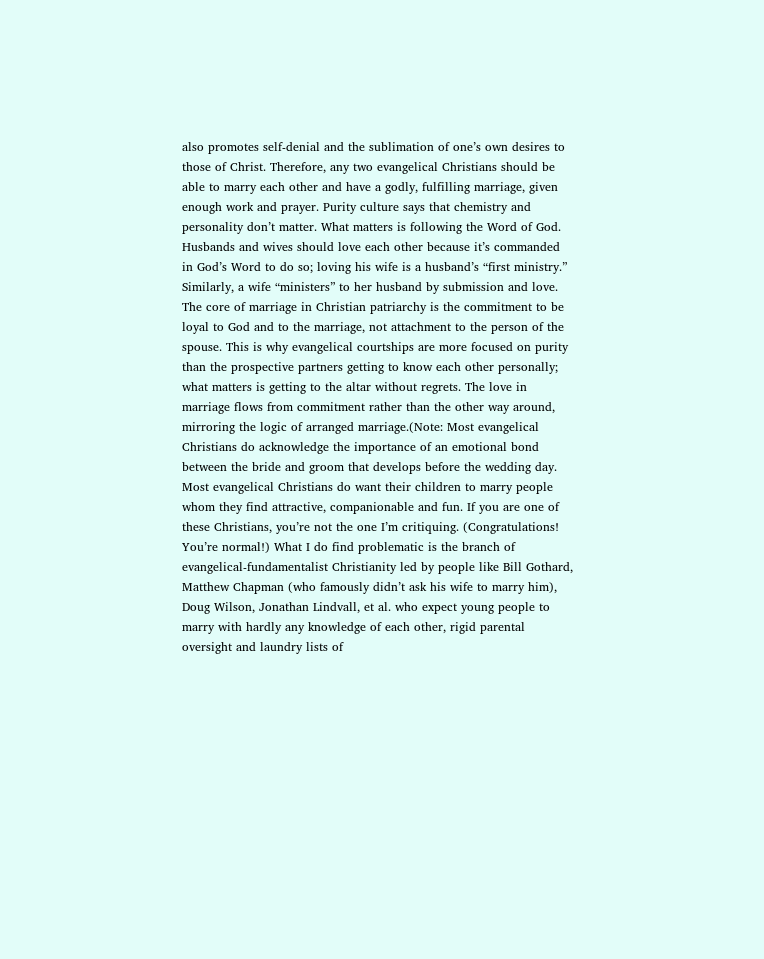also promotes self-denial and the sublimation of one’s own desires to those of Christ. Therefore, any two evangelical Christians should be able to marry each other and have a godly, fulfilling marriage, given enough work and prayer. Purity culture says that chemistry and personality don’t matter. What matters is following the Word of God. Husbands and wives should love each other because it’s commanded in God’s Word to do so; loving his wife is a husband’s “first ministry.” Similarly, a wife “ministers” to her husband by submission and love. The core of marriage in Christian patriarchy is the commitment to be loyal to God and to the marriage, not attachment to the person of the spouse. This is why evangelical courtships are more focused on purity than the prospective partners getting to know each other personally; what matters is getting to the altar without regrets. The love in marriage flows from commitment rather than the other way around, mirroring the logic of arranged marriage.(Note: Most evangelical Christians do acknowledge the importance of an emotional bond between the bride and groom that develops before the wedding day. Most evangelical Christians do want their children to marry people whom they find attractive, companionable and fun. If you are one of these Christians, you’re not the one I’m critiquing. (Congratulations! You’re normal!) What I do find problematic is the branch of evangelical-fundamentalist Christianity led by people like Bill Gothard, Matthew Chapman (who famously didn’t ask his wife to marry him), Doug Wilson, Jonathan Lindvall, et al. who expect young people to marry with hardly any knowledge of each other, rigid parental oversight and laundry lists of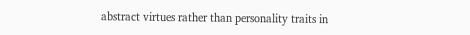abstract virtues rather than personality traits in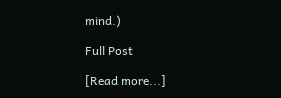mind.)

Full Post

[Read more...]